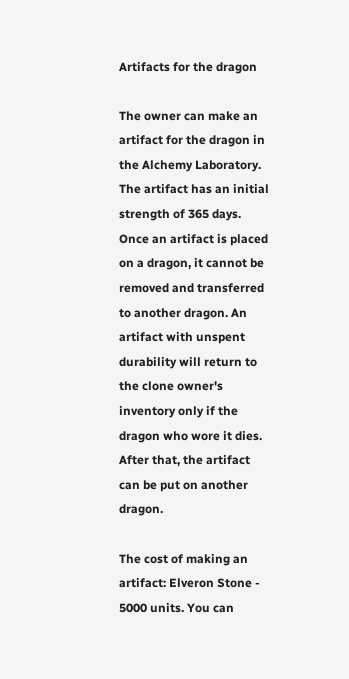Artifacts for the dragon

The owner can make an artifact for the dragon in the Alchemy Laboratory. The artifact has an initial strength of 365 days. Once an artifact is placed on a dragon, it cannot be removed and transferred to another dragon. An artifact with unspent durability will return to the clone owner's inventory only if the dragon who wore it dies. After that, the artifact can be put on another dragon.

The cost of making an artifact: Elveron Stone - 5000 units. You can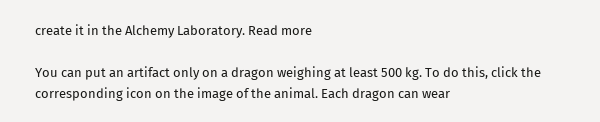create it in the Alchemy Laboratory. Read more

You can put an artifact only on a dragon weighing at least 500 kg. To do this, click the corresponding icon on the image of the animal. Each dragon can wear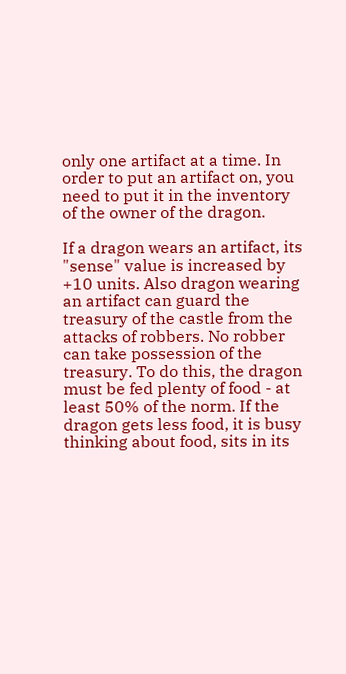only one artifact at a time. In order to put an artifact on, you need to put it in the inventory of the owner of the dragon.

If a dragon wears an artifact, its "sense" value is increased by +10 units. Also dragon wearing an artifact can guard the treasury of the castle from the attacks of robbers. No robber can take possession of the treasury. To do this, the dragon must be fed plenty of food - at least 50% of the norm. If the dragon gets less food, it is busy thinking about food, sits in its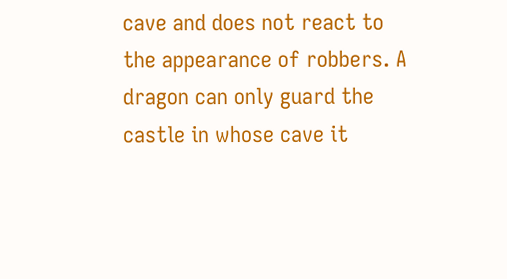cave and does not react to the appearance of robbers. A dragon can only guard the castle in whose cave it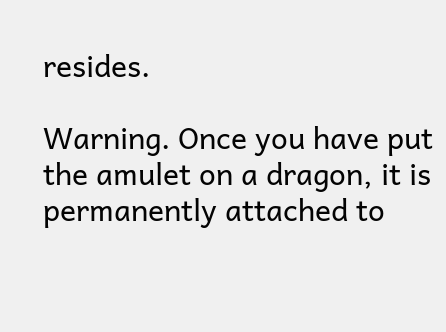resides.

Warning. Once you have put the amulet on a dragon, it is permanently attached to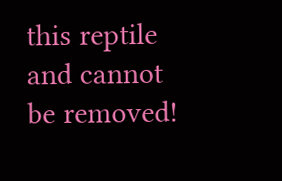this reptile and cannot be removed!